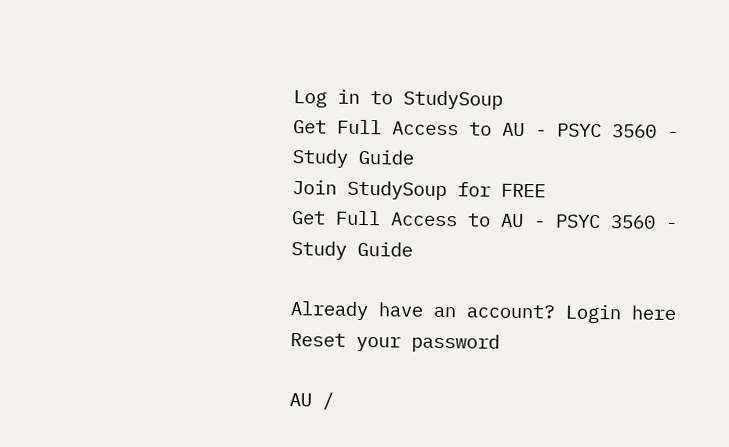Log in to StudySoup
Get Full Access to AU - PSYC 3560 - Study Guide
Join StudySoup for FREE
Get Full Access to AU - PSYC 3560 - Study Guide

Already have an account? Login here
Reset your password

AU /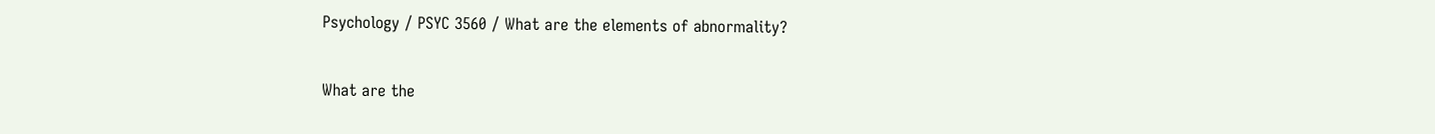Psychology / PSYC 3560 / What are the elements of abnormality?

What are the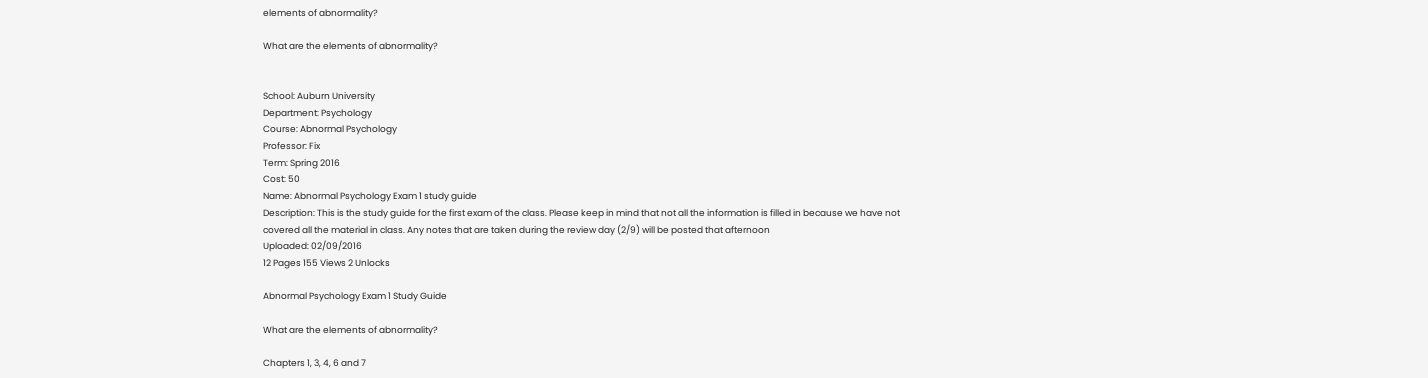elements of abnormality?

What are the elements of abnormality?


School: Auburn University
Department: Psychology
Course: Abnormal Psychology
Professor: Fix
Term: Spring 2016
Cost: 50
Name: Abnormal Psychology Exam 1 study guide
Description: This is the study guide for the first exam of the class. Please keep in mind that not all the information is filled in because we have not covered all the material in class. Any notes that are taken during the review day (2/9) will be posted that afternoon
Uploaded: 02/09/2016
12 Pages 155 Views 2 Unlocks

Abnormal Psychology Exam 1 Study Guide

What are the elements of abnormality?

Chapters 1, 3, 4, 6 and 7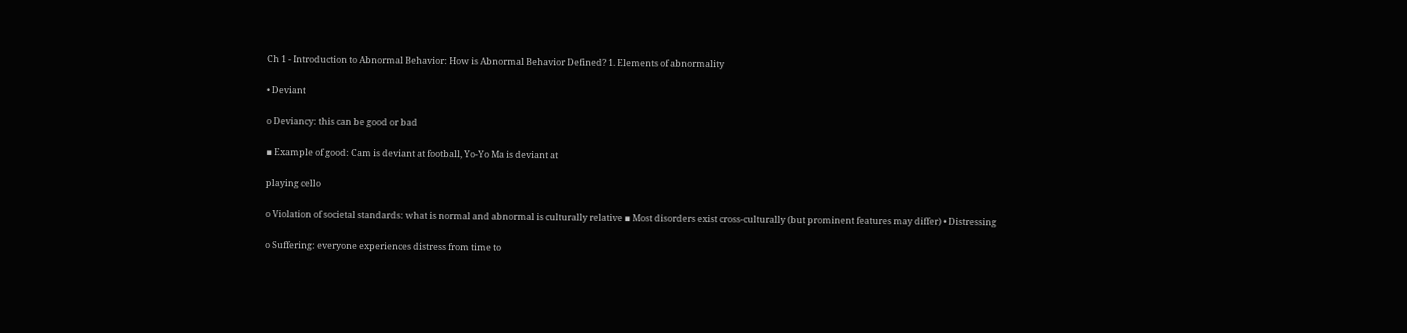Ch 1 - Introduction to Abnormal Behavior: How is Abnormal Behavior Defined? 1. Elements of abnormality

• Deviant

o Deviancy: this can be good or bad

▪ Example of good: Cam is deviant at football, Yo-Yo Ma is deviant at

playing cello

o Violation of societal standards: what is normal and abnormal is culturally relative ▪ Most disorders exist cross-culturally (but prominent features may differ) • Distressing

o Suffering: everyone experiences distress from time to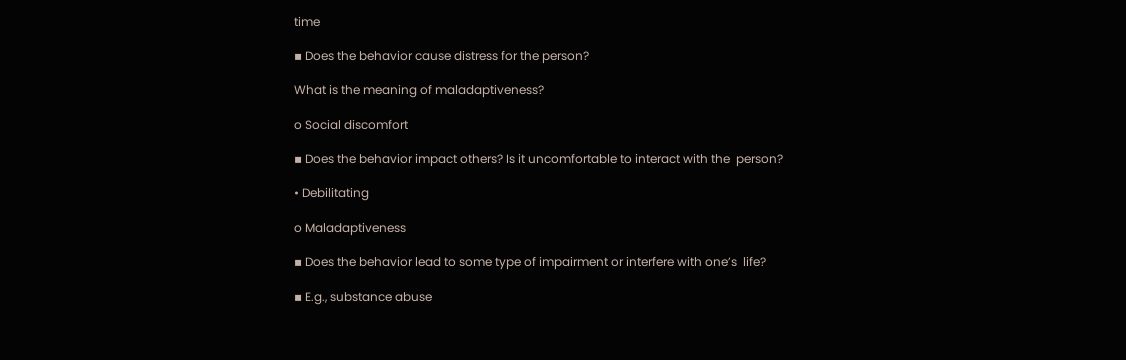time

▪ Does the behavior cause distress for the person?

What is the meaning of maladaptiveness?

o Social discomfort

▪ Does the behavior impact others? Is it uncomfortable to interact with the  person?

• Debilitating

o Maladaptiveness

▪ Does the behavior lead to some type of impairment or interfere with one’s  life?

▪ E.g., substance abuse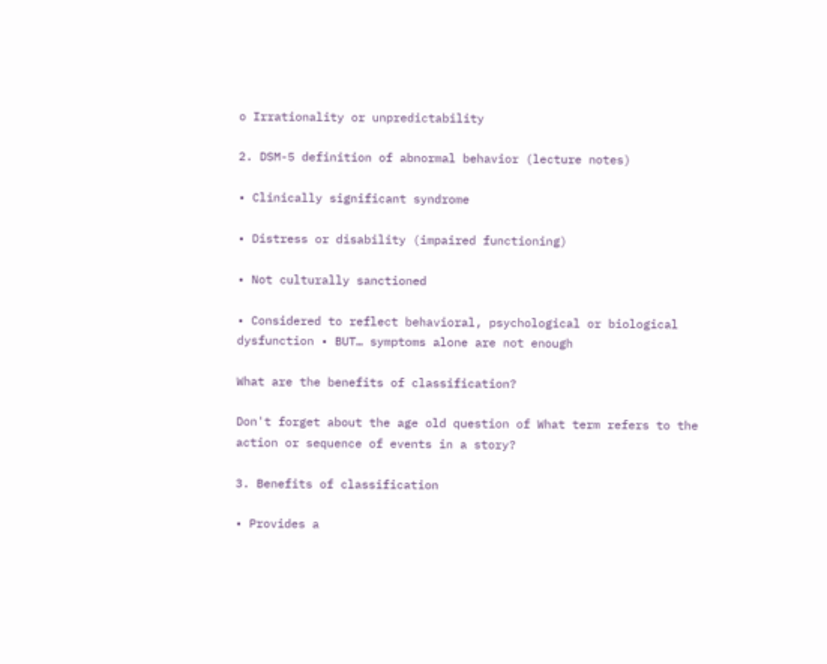o Irrationality or unpredictability

2. DSM-5 definition of abnormal behavior (lecture notes)

• Clinically significant syndrome

• Distress or disability (impaired functioning)

• Not culturally sanctioned

• Considered to reflect behavioral, psychological or biological dysfunction • BUT… symptoms alone are not enough

What are the benefits of classification?

Don't forget about the age old question of What term refers to the action or sequence of events in a story?

3. Benefits of classification

• Provides a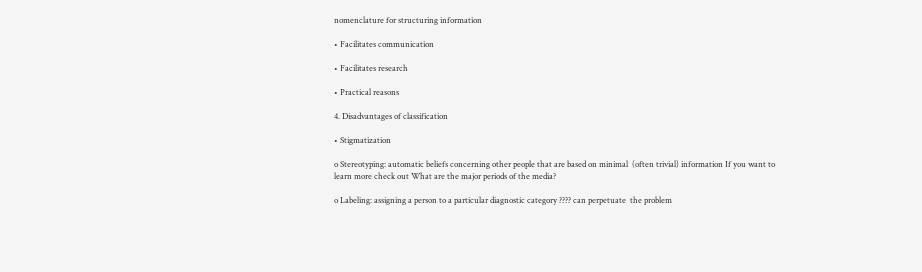nomenclature for structuring information

• Facilitates communication

• Facilitates research

• Practical reasons

4. Disadvantages of classification

• Stigmatization

o Stereotyping: automatic beliefs concerning other people that are based on minimal  (often trivial) information If you want to learn more check out What are the major periods of the media?

o Labeling: assigning a person to a particular diagnostic category ???? can perpetuate  the problem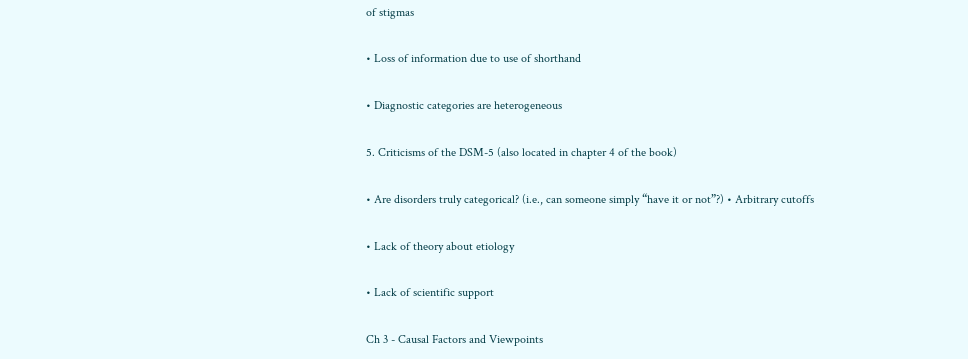of stigmas

• Loss of information due to use of shorthand

• Diagnostic categories are heterogeneous

5. Criticisms of the DSM-5 (also located in chapter 4 of the book)

• Are disorders truly categorical? (i.e., can someone simply “have it or not”?) • Arbitrary cutoffs

• Lack of theory about etiology

• Lack of scientific support

Ch 3 - Causal Factors and Viewpoints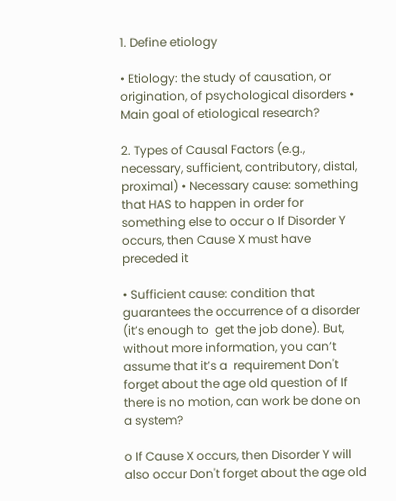1. Define etiology

• Etiology: the study of causation, or origination, of psychological disorders • Main goal of etiological research?

2. Types of Causal Factors (e.g., necessary, sufficient, contributory, distal, proximal) • Necessary cause: something that HAS to happen in order for something else to occur o If Disorder Y occurs, then Cause X must have preceded it

• Sufficient cause: condition that guarantees the occurrence of a disorder (it’s enough to  get the job done). But, without more information, you can’t assume that it’s a  requirement Don't forget about the age old question of If there is no motion, can work be done on a system?

o If Cause X occurs, then Disorder Y will also occur Don't forget about the age old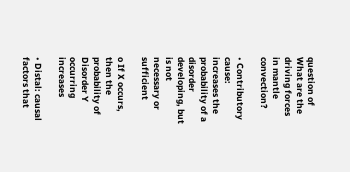question of What are the driving forces in mantle convection?

• Contributory cause: increases the probability of a disorder developing, but is not  necessary or sufficient

o If X occurs, then the probability of Disorder Y occurring increases

• Distal: causal factors that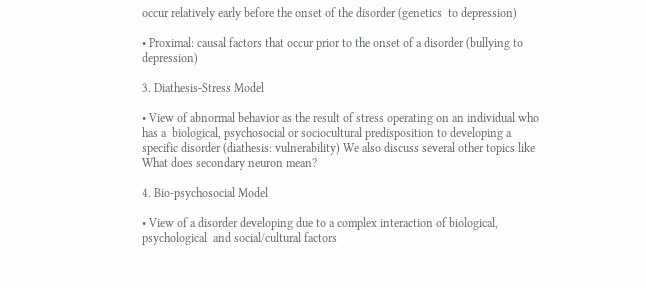occur relatively early before the onset of the disorder (genetics  to depression)

• Proximal: causal factors that occur prior to the onset of a disorder (bullying to  depression)

3. Diathesis-Stress Model

• View of abnormal behavior as the result of stress operating on an individual who has a  biological, psychosocial or sociocultural predisposition to developing a specific disorder (diathesis: vulnerability) We also discuss several other topics like What does secondary neuron mean?

4. Bio-psychosocial Model

• View of a disorder developing due to a complex interaction of biological, psychological  and social/cultural factors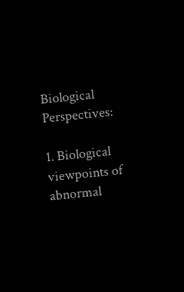Biological Perspectives:

1. Biological viewpoints of abnormal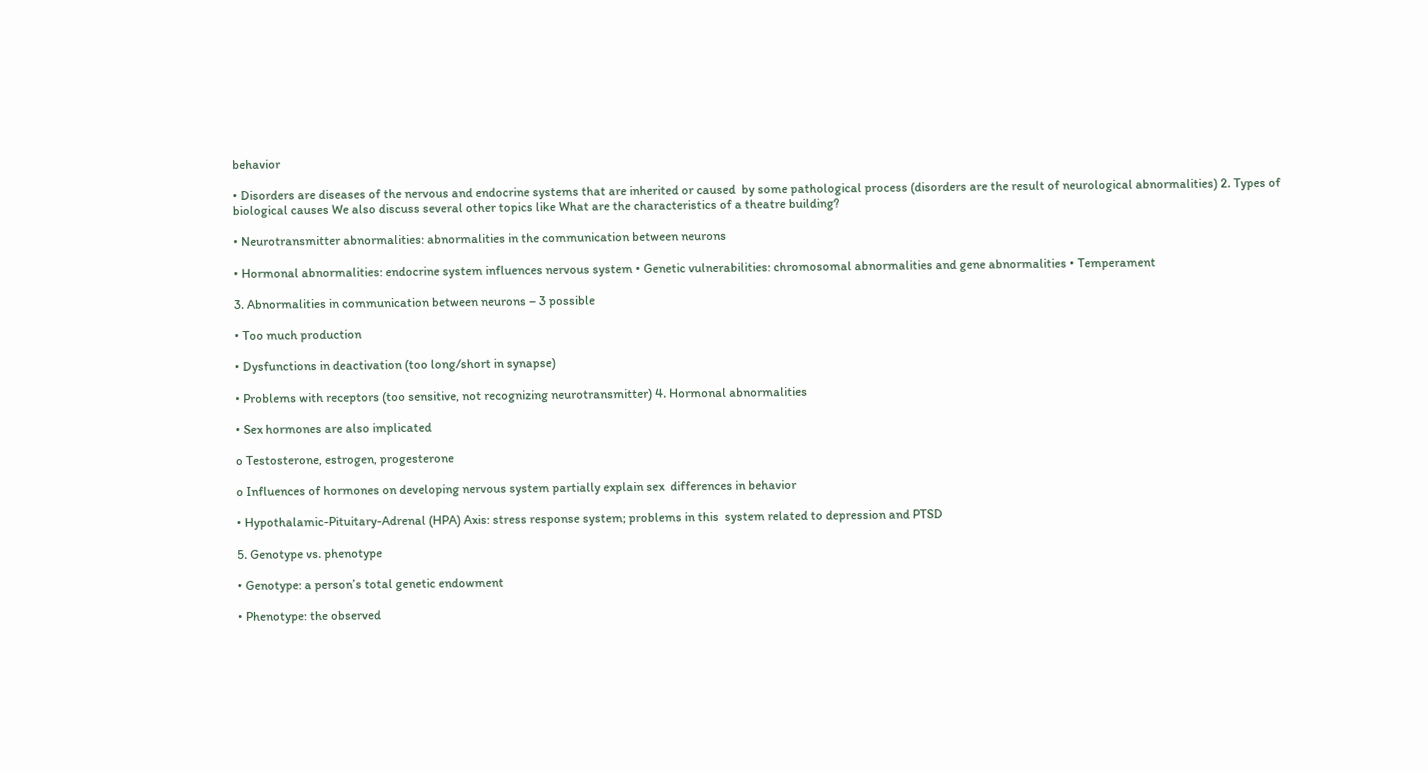behavior

• Disorders are diseases of the nervous and endocrine systems that are inherited or caused  by some pathological process (disorders are the result of neurological abnormalities) 2. Types of biological causes We also discuss several other topics like What are the characteristics of a theatre building?

• Neurotransmitter abnormalities: abnormalities in the communication between neurons

• Hormonal abnormalities: endocrine system influences nervous system • Genetic vulnerabilities: chromosomal abnormalities and gene abnormalities • Temperament

3. Abnormalities in communication between neurons – 3 possible

• Too much production

• Dysfunctions in deactivation (too long/short in synapse)

• Problems with receptors (too sensitive, not recognizing neurotransmitter) 4. Hormonal abnormalities

• Sex hormones are also implicated

o Testosterone, estrogen, progesterone

o Influences of hormones on developing nervous system partially explain sex  differences in behavior

• Hypothalamic-Pituitary-Adrenal (HPA) Axis: stress response system; problems in this  system related to depression and PTSD

5. Genotype vs. phenotype

• Genotype: a person’s total genetic endowment

• Phenotype: the observed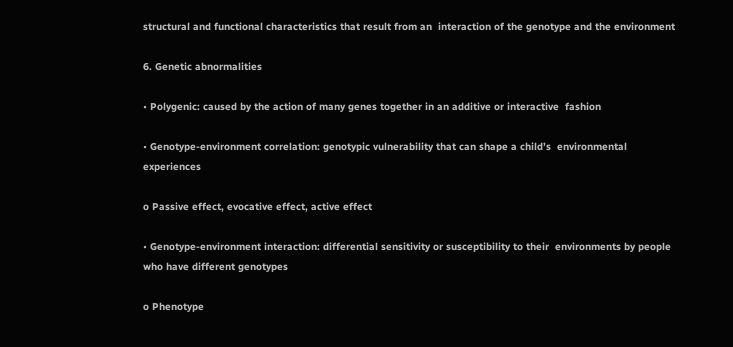structural and functional characteristics that result from an  interaction of the genotype and the environment

6. Genetic abnormalities

• Polygenic: caused by the action of many genes together in an additive or interactive  fashion

• Genotype-environment correlation: genotypic vulnerability that can shape a child’s  environmental experiences

o Passive effect, evocative effect, active effect

• Genotype-environment interaction: differential sensitivity or susceptibility to their  environments by people who have different genotypes

o Phenotype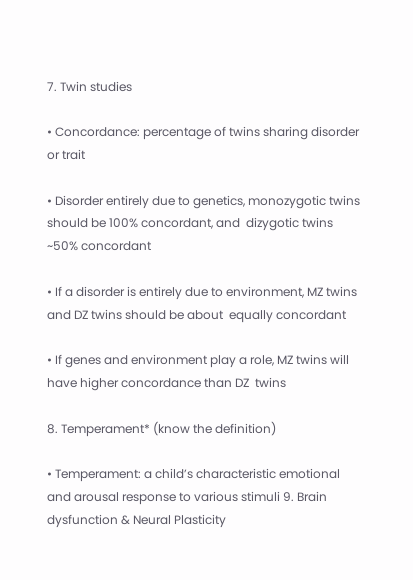7. Twin studies

• Concordance: percentage of twins sharing disorder or trait

• Disorder entirely due to genetics, monozygotic twins should be 100% concordant, and  dizygotic twins ~50% concordant

• If a disorder is entirely due to environment, MZ twins and DZ twins should be about  equally concordant

• If genes and environment play a role, MZ twins will have higher concordance than DZ  twins

8. Temperament* (know the definition)

• Temperament: a child’s characteristic emotional and arousal response to various stimuli 9. Brain dysfunction & Neural Plasticity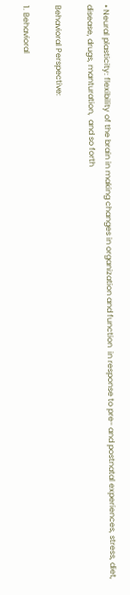• Neural plasticity: flexibility of the brain in making changes in organization and function  in response to pre- and postnatal experiences, stress, diet, disease, drugs, manturation,  and so forth

Behavioral Perspective:

1. Behavioral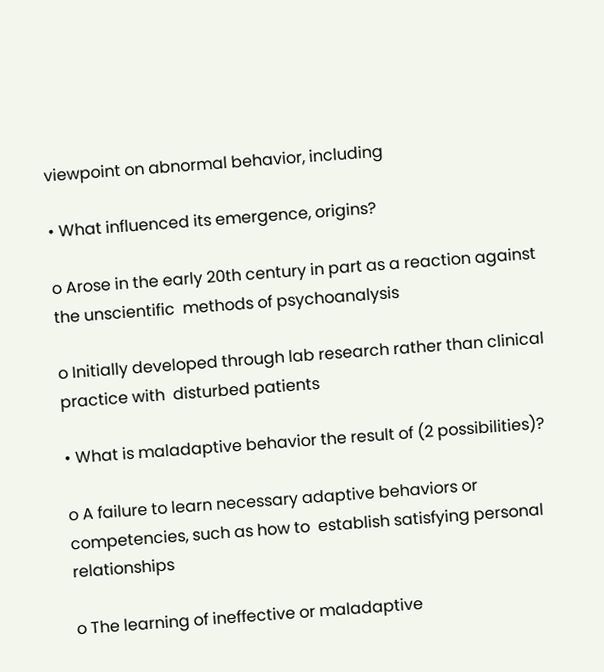viewpoint on abnormal behavior, including

• What influenced its emergence, origins?

o Arose in the early 20th century in part as a reaction against the unscientific  methods of psychoanalysis

o Initially developed through lab research rather than clinical practice with  disturbed patients

• What is maladaptive behavior the result of (2 possibilities)?

o A failure to learn necessary adaptive behaviors or competencies, such as how to  establish satisfying personal relationships

o The learning of ineffective or maladaptive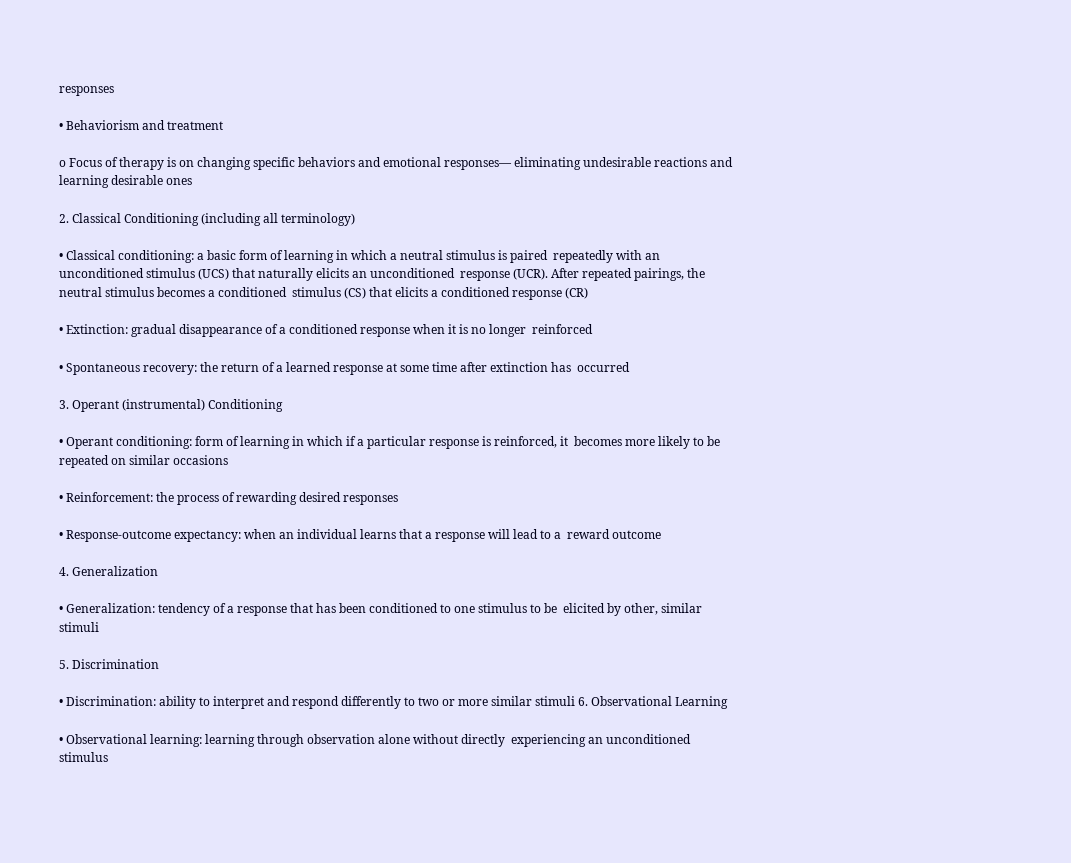responses

• Behaviorism and treatment

o Focus of therapy is on changing specific behaviors and emotional responses— eliminating undesirable reactions and learning desirable ones

2. Classical Conditioning (including all terminology)

• Classical conditioning: a basic form of learning in which a neutral stimulus is paired  repeatedly with an unconditioned stimulus (UCS) that naturally elicits an unconditioned  response (UCR). After repeated pairings, the neutral stimulus becomes a conditioned  stimulus (CS) that elicits a conditioned response (CR)

• Extinction: gradual disappearance of a conditioned response when it is no longer  reinforced

• Spontaneous recovery: the return of a learned response at some time after extinction has  occurred

3. Operant (instrumental) Conditioning

• Operant conditioning: form of learning in which if a particular response is reinforced, it  becomes more likely to be repeated on similar occasions

• Reinforcement: the process of rewarding desired responses

• Response-outcome expectancy: when an individual learns that a response will lead to a  reward outcome

4. Generalization

• Generalization: tendency of a response that has been conditioned to one stimulus to be  elicited by other, similar stimuli

5. Discrimination

• Discrimination: ability to interpret and respond differently to two or more similar stimuli 6. Observational Learning

• Observational learning: learning through observation alone without directly  experiencing an unconditioned stimulus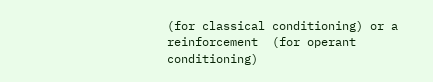(for classical conditioning) or a reinforcement  (for operant conditioning)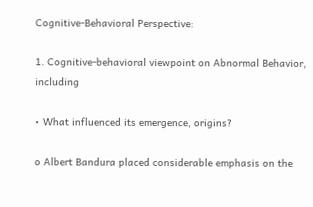Cognitive-Behavioral Perspective:

1. Cognitive-behavioral viewpoint on Abnormal Behavior, including

• What influenced its emergence, origins?

o Albert Bandura placed considerable emphasis on the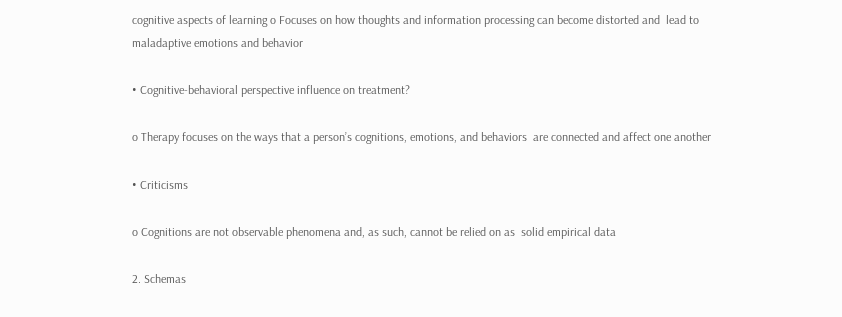cognitive aspects of learning o Focuses on how thoughts and information processing can become distorted and  lead to maladaptive emotions and behavior

• Cognitive-behavioral perspective influence on treatment?

o Therapy focuses on the ways that a person’s cognitions, emotions, and behaviors  are connected and affect one another

• Criticisms

o Cognitions are not observable phenomena and, as such, cannot be relied on as  solid empirical data

2. Schemas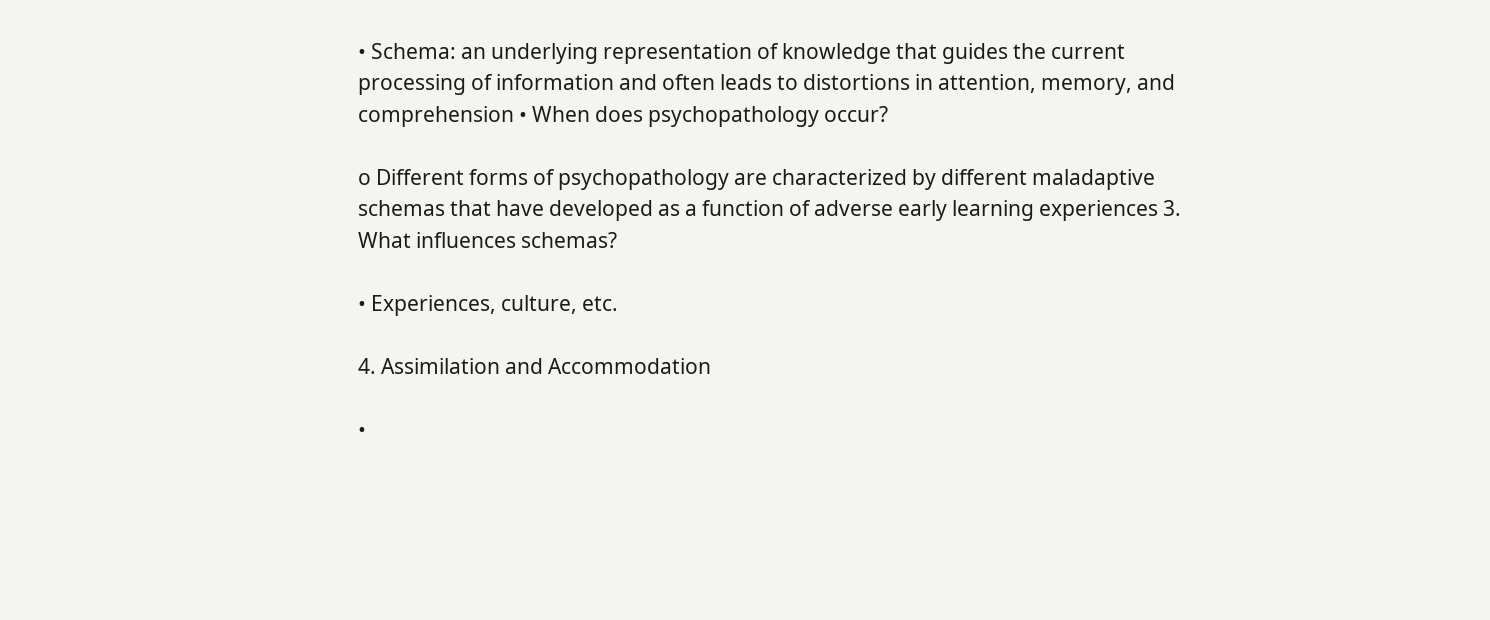• Schema: an underlying representation of knowledge that guides the current processing of information and often leads to distortions in attention, memory, and comprehension • When does psychopathology occur?

o Different forms of psychopathology are characterized by different maladaptive  schemas that have developed as a function of adverse early learning experiences 3. What influences schemas?

• Experiences, culture, etc.

4. Assimilation and Accommodation

•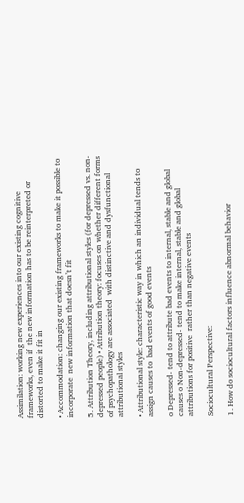Assimilation: working new experiences into our existing cognitive frameworks, even if  the new information has to be reinterpreted or distorted to make it fit in

• Accommodation: changing our existing frameworks to make it possible to incorporate  new information that doesn’t fit

5. Attribution Theory, including attributional styles (for depressed vs. non-depressed people) • Attribution theory: focuses on whether different forms of psychopathology are associated  with distinctive and dysfunctional attributional styles

• Attributional style: characteristic way in which an individual tends to assign causes to  bad events of good events

o Depressed- tend to attribute bad events to internal, stable and global causes o Non-depressed- tend to make internal, stable and global attributions for positive  rather than negative events

Sociocultural Perspective:

1. How do sociocultural factors influence abnormal behavior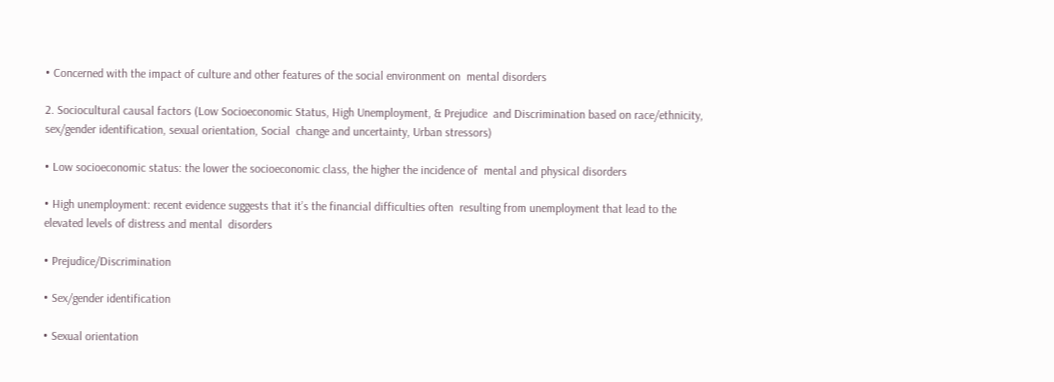• Concerned with the impact of culture and other features of the social environment on  mental disorders

2. Sociocultural causal factors (Low Socioeconomic Status, High Unemployment, & Prejudice  and Discrimination based on race/ethnicity, sex/gender identification, sexual orientation, Social  change and uncertainty, Urban stressors)

• Low socioeconomic status: the lower the socioeconomic class, the higher the incidence of  mental and physical disorders

• High unemployment: recent evidence suggests that it’s the financial difficulties often  resulting from unemployment that lead to the elevated levels of distress and mental  disorders

• Prejudice/Discrimination

• Sex/gender identification

• Sexual orientation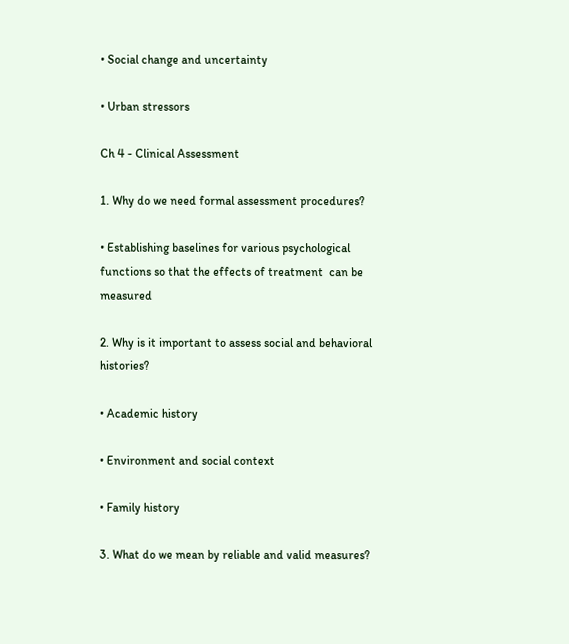• Social change and uncertainty

• Urban stressors

Ch 4 - Clinical Assessment

1. Why do we need formal assessment procedures?

• Establishing baselines for various psychological functions so that the effects of treatment  can be measured

2. Why is it important to assess social and behavioral histories?

• Academic history

• Environment and social context

• Family history

3. What do we mean by reliable and valid measures?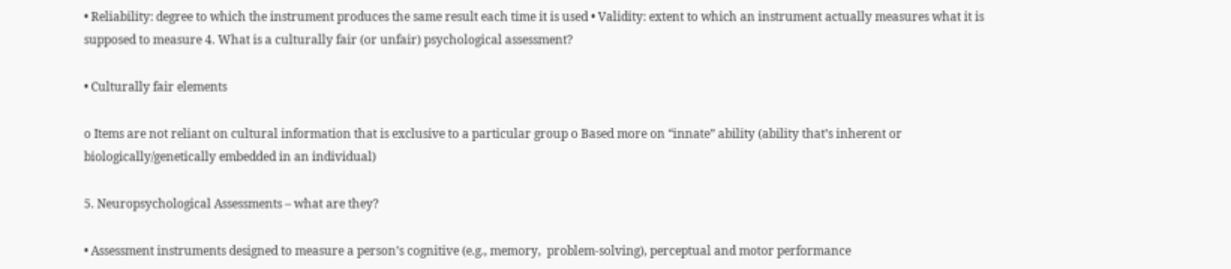• Reliability: degree to which the instrument produces the same result each time it is used • Validity: extent to which an instrument actually measures what it is supposed to measure 4. What is a culturally fair (or unfair) psychological assessment?

• Culturally fair elements

o Items are not reliant on cultural information that is exclusive to a particular group o Based more on “innate” ability (ability that’s inherent or biologically/genetically embedded in an individual)

5. Neuropsychological Assessments – what are they?

• Assessment instruments designed to measure a person’s cognitive (e.g., memory,  problem-solving), perceptual and motor performance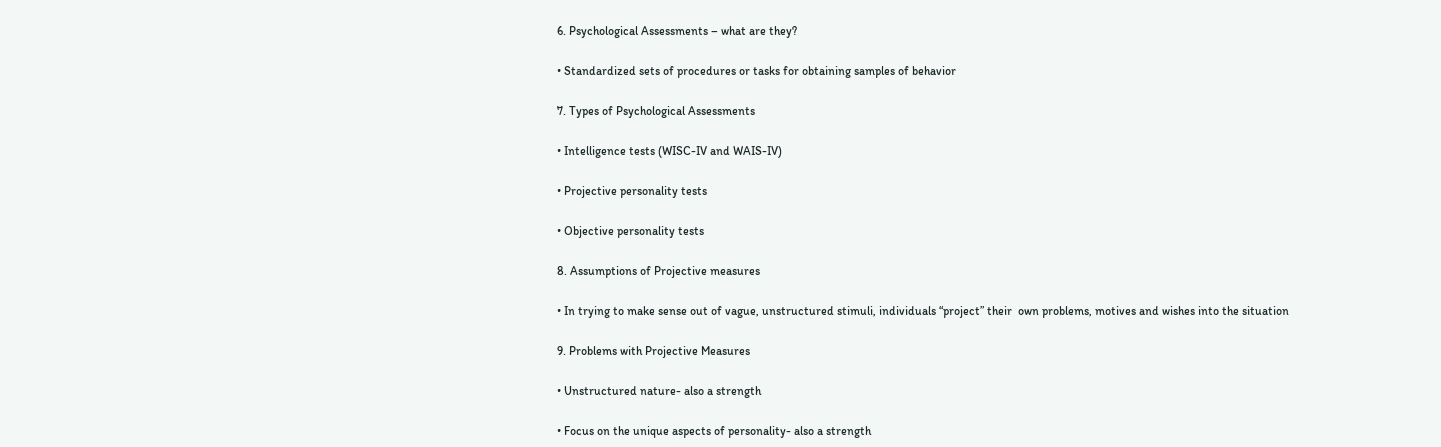6. Psychological Assessments – what are they?

• Standardized sets of procedures or tasks for obtaining samples of behavior

7. Types of Psychological Assessments

• Intelligence tests (WISC-IV and WAIS-IV)

• Projective personality tests

• Objective personality tests

8. Assumptions of Projective measures

• In trying to make sense out of vague, unstructured stimuli, individuals “project” their  own problems, motives and wishes into the situation

9. Problems with Projective Measures

• Unstructured nature- also a strength

• Focus on the unique aspects of personality- also a strength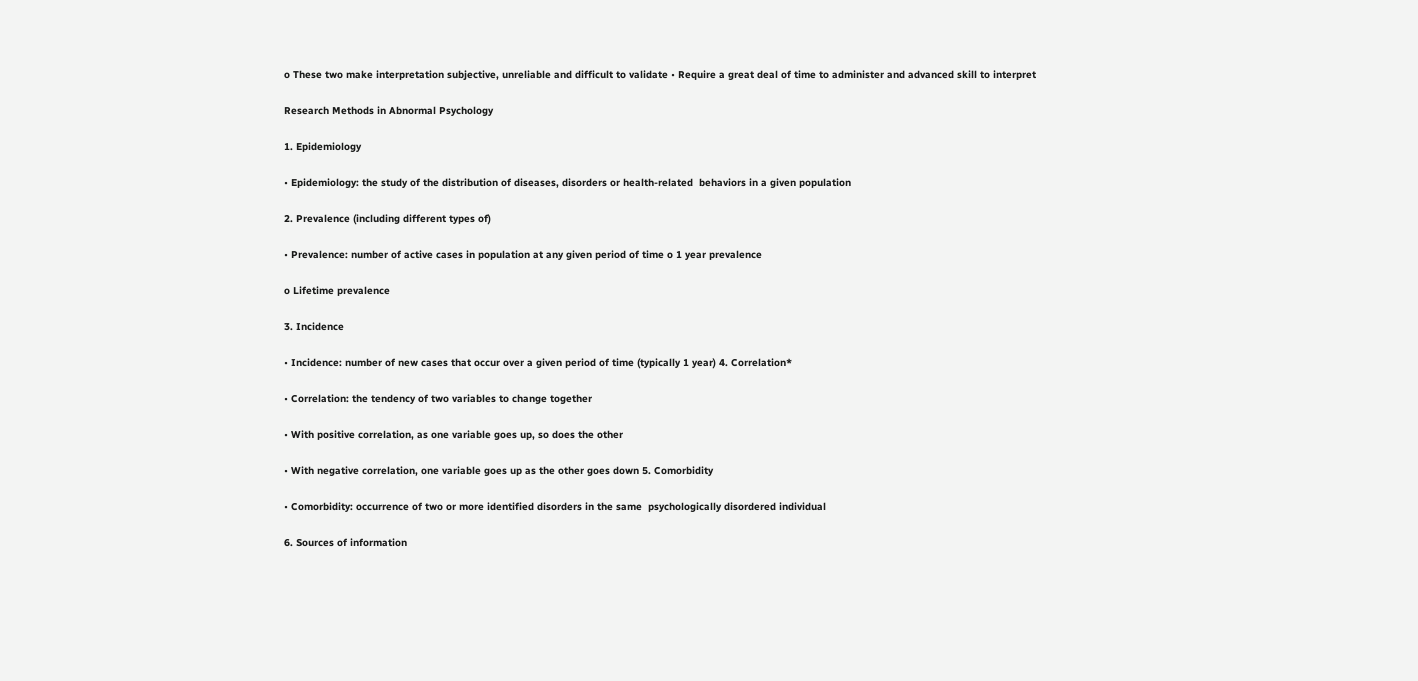o These two make interpretation subjective, unreliable and difficult to validate • Require a great deal of time to administer and advanced skill to interpret

Research Methods in Abnormal Psychology

1. Epidemiology

• Epidemiology: the study of the distribution of diseases, disorders or health-related  behaviors in a given population

2. Prevalence (including different types of)

• Prevalence: number of active cases in population at any given period of time o 1 year prevalence

o Lifetime prevalence

3. Incidence

• Incidence: number of new cases that occur over a given period of time (typically 1 year) 4. Correlation*

• Correlation: the tendency of two variables to change together

• With positive correlation, as one variable goes up, so does the other

• With negative correlation, one variable goes up as the other goes down 5. Comorbidity

• Comorbidity: occurrence of two or more identified disorders in the same  psychologically disordered individual

6. Sources of information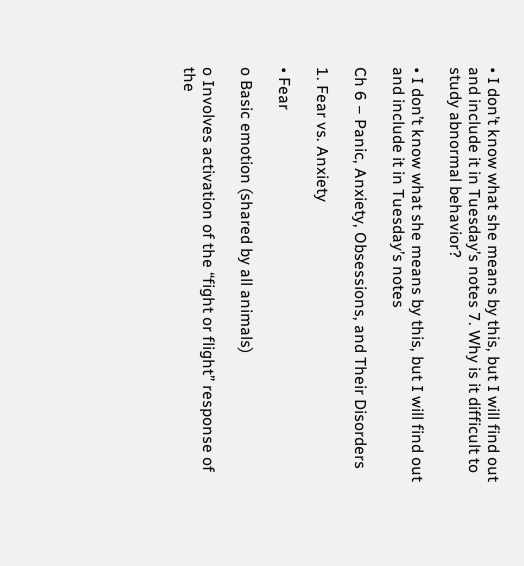• I don’t know what she means by this, but I will find out and include it in Tuesday’s notes 7. Why is it difficult to study abnormal behavior?

• I don’t know what she means by this, but I will find out and include it in Tuesday’s notes

Ch 6 – Panic, Anxiety, Obsessions, and Their Disorders

1. Fear vs. Anxiety

• Fear

o Basic emotion (shared by all animals)

o Involves activation of the “fight or flight” response of the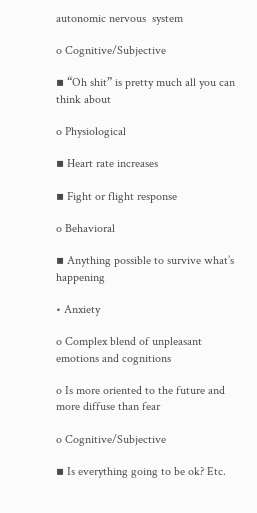autonomic nervous  system

o Cognitive/Subjective

▪ “Oh shit” is pretty much all you can think about

o Physiological

▪ Heart rate increases

▪ Fight or flight response

o Behavioral

▪ Anything possible to survive what’s happening

• Anxiety

o Complex blend of unpleasant emotions and cognitions

o Is more oriented to the future and more diffuse than fear

o Cognitive/Subjective

▪ Is everything going to be ok? Etc.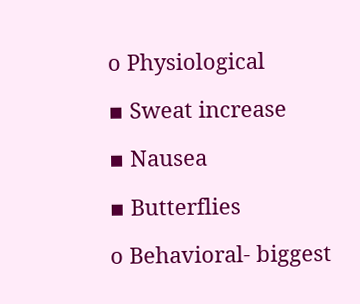o Physiological

▪ Sweat increase

▪ Nausea

▪ Butterflies

o Behavioral- biggest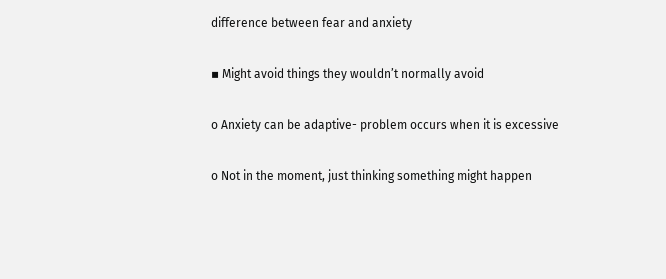difference between fear and anxiety

▪ Might avoid things they wouldn’t normally avoid

o Anxiety can be adaptive- problem occurs when it is excessive

o Not in the moment, just thinking something might happen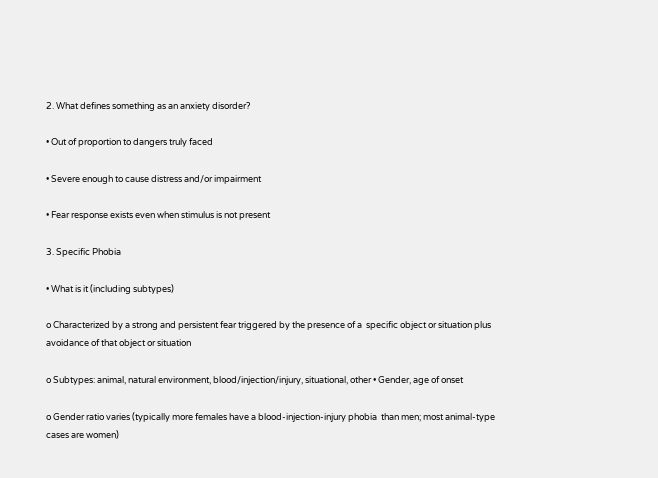2. What defines something as an anxiety disorder?

• Out of proportion to dangers truly faced

• Severe enough to cause distress and/or impairment

• Fear response exists even when stimulus is not present

3. Specific Phobia

• What is it (including subtypes)

o Characterized by a strong and persistent fear triggered by the presence of a  specific object or situation plus avoidance of that object or situation

o Subtypes: animal, natural environment, blood/injection/injury, situational, other • Gender, age of onset

o Gender ratio varies (typically more females have a blood-injection-injury phobia  than men; most animal-type cases are women)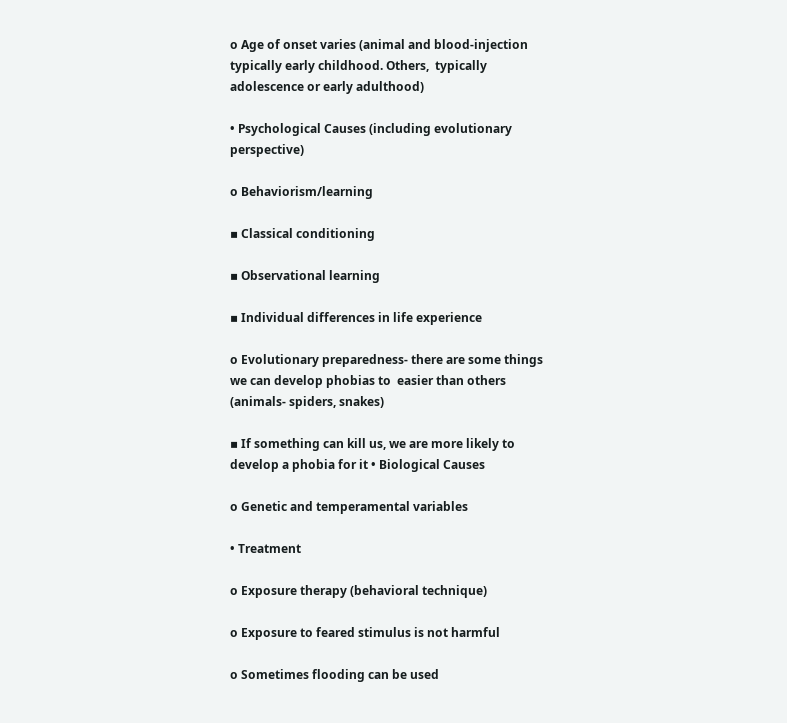o Age of onset varies (animal and blood-injection typically early childhood. Others,  typically adolescence or early adulthood)

• Psychological Causes (including evolutionary perspective)

o Behaviorism/learning

▪ Classical conditioning

▪ Observational learning

▪ Individual differences in life experience

o Evolutionary preparedness- there are some things we can develop phobias to  easier than others (animals- spiders, snakes)

▪ If something can kill us, we are more likely to develop a phobia for it • Biological Causes

o Genetic and temperamental variables

• Treatment

o Exposure therapy (behavioral technique)

o Exposure to feared stimulus is not harmful

o Sometimes flooding can be used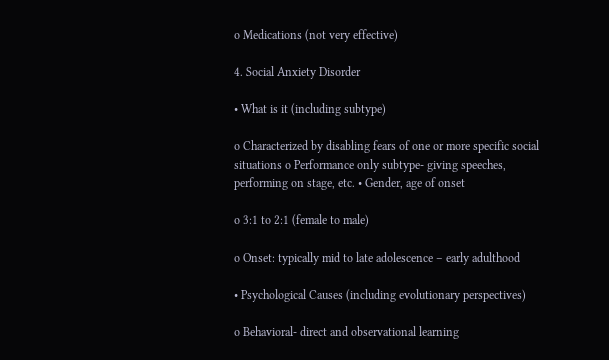o Medications (not very effective)

4. Social Anxiety Disorder

• What is it (including subtype)

o Characterized by disabling fears of one or more specific social situations o Performance only subtype- giving speeches, performing on stage, etc. • Gender, age of onset

o 3:1 to 2:1 (female to male)

o Onset: typically mid to late adolescence – early adulthood

• Psychological Causes (including evolutionary perspectives)

o Behavioral- direct and observational learning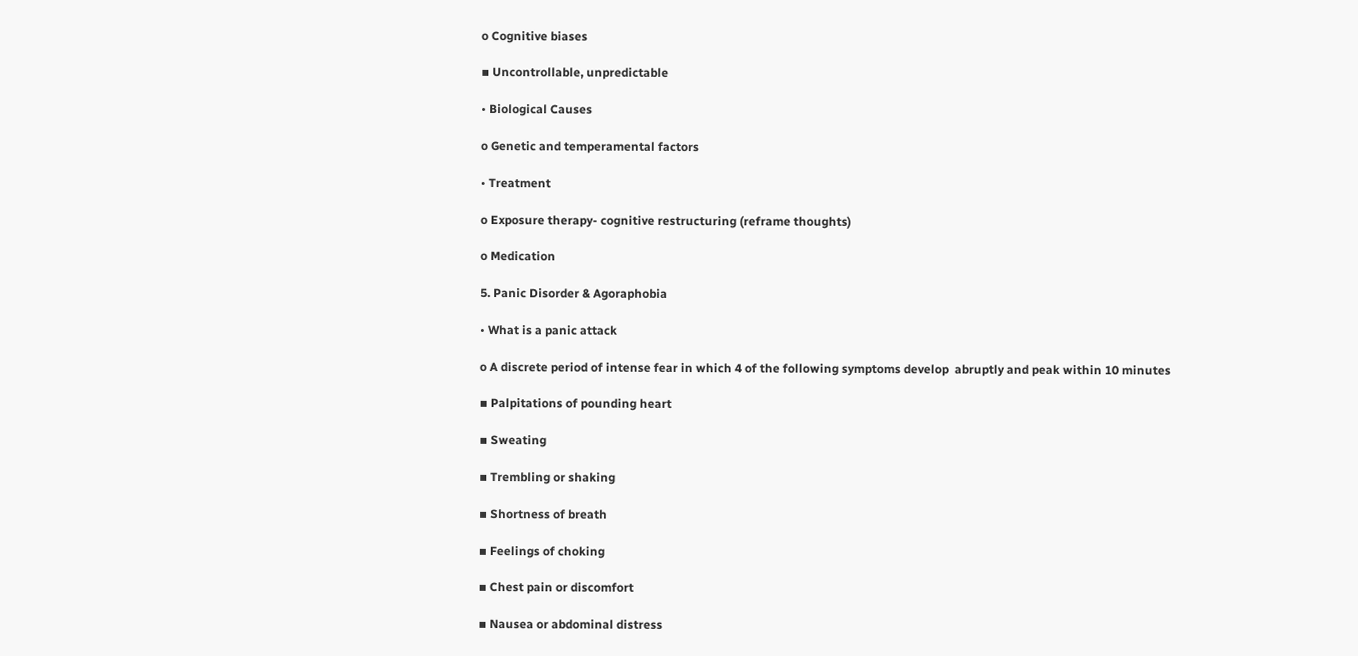o Cognitive biases

▪ Uncontrollable, unpredictable

• Biological Causes

o Genetic and temperamental factors

• Treatment

o Exposure therapy- cognitive restructuring (reframe thoughts)

o Medication

5. Panic Disorder & Agoraphobia

• What is a panic attack

o A discrete period of intense fear in which 4 of the following symptoms develop  abruptly and peak within 10 minutes

▪ Palpitations of pounding heart

▪ Sweating

▪ Trembling or shaking

▪ Shortness of breath

▪ Feelings of choking

▪ Chest pain or discomfort

▪ Nausea or abdominal distress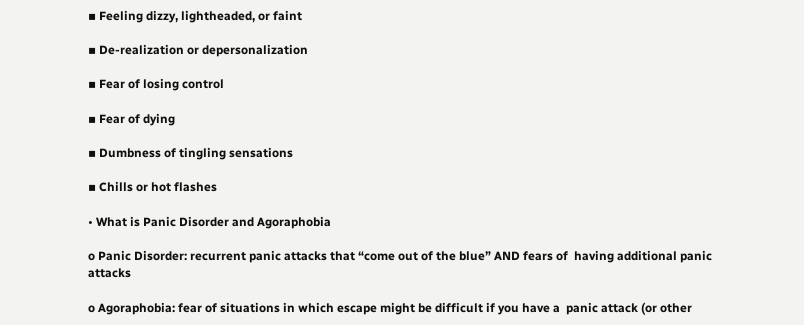▪ Feeling dizzy, lightheaded, or faint

▪ De-realization or depersonalization

▪ Fear of losing control

▪ Fear of dying

▪ Dumbness of tingling sensations

▪ Chills or hot flashes

• What is Panic Disorder and Agoraphobia

o Panic Disorder: recurrent panic attacks that “come out of the blue” AND fears of  having additional panic attacks

o Agoraphobia: fear of situations in which escape might be difficult if you have a  panic attack (or other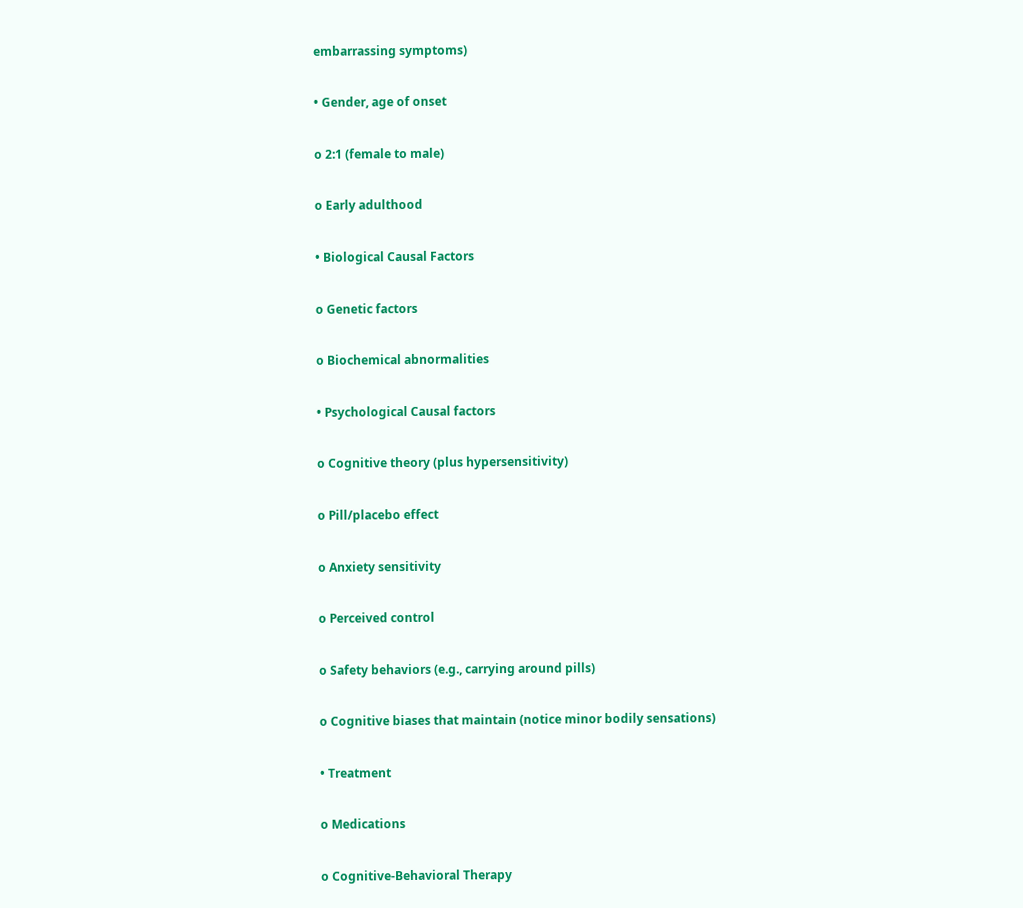embarrassing symptoms)

• Gender, age of onset

o 2:1 (female to male)

o Early adulthood

• Biological Causal Factors

o Genetic factors

o Biochemical abnormalities

• Psychological Causal factors

o Cognitive theory (plus hypersensitivity)

o Pill/placebo effect

o Anxiety sensitivity

o Perceived control

o Safety behaviors (e.g., carrying around pills)

o Cognitive biases that maintain (notice minor bodily sensations)

• Treatment

o Medications

o Cognitive-Behavioral Therapy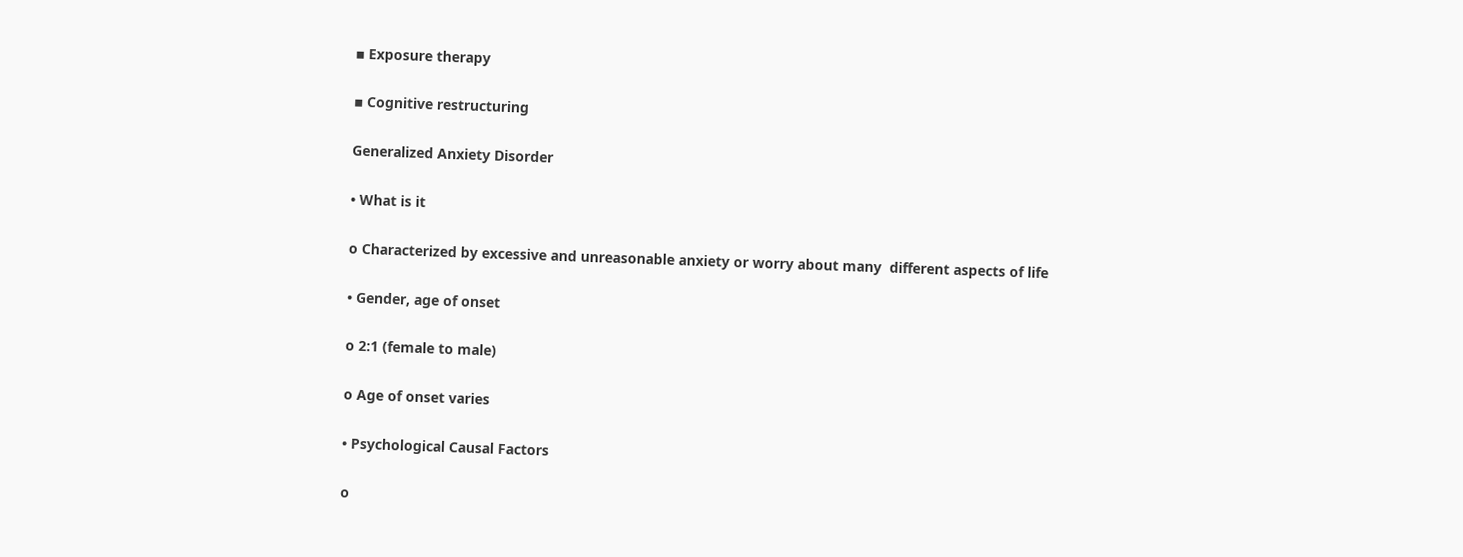▪ Exposure therapy

▪ Cognitive restructuring

Generalized Anxiety Disorder

• What is it

o Characterized by excessive and unreasonable anxiety or worry about many  different aspects of life

• Gender, age of onset

o 2:1 (female to male)

o Age of onset varies

• Psychological Causal Factors

o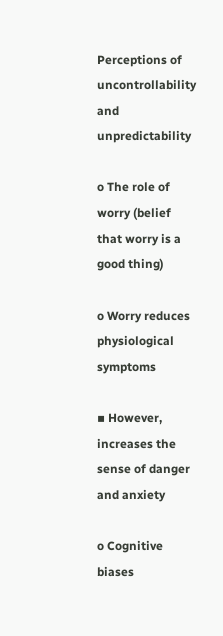Perceptions of uncontrollability and unpredictability

o The role of worry (belief that worry is a good thing)

o Worry reduces physiological symptoms

▪ However, increases the sense of danger and anxiety

o Cognitive biases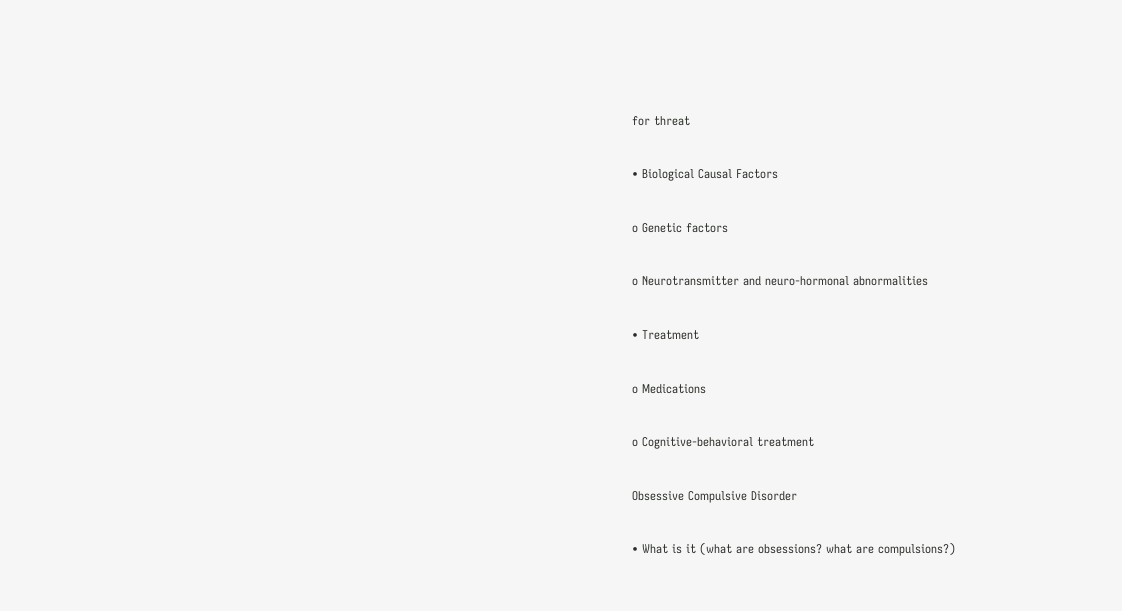for threat

• Biological Causal Factors

o Genetic factors

o Neurotransmitter and neuro-hormonal abnormalities

• Treatment

o Medications

o Cognitive-behavioral treatment

Obsessive Compulsive Disorder

• What is it (what are obsessions? what are compulsions?)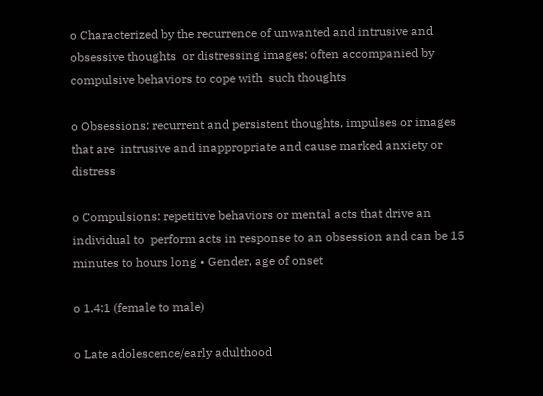o Characterized by the recurrence of unwanted and intrusive and obsessive thoughts  or distressing images; often accompanied by compulsive behaviors to cope with  such thoughts

o Obsessions: recurrent and persistent thoughts, impulses or images that are  intrusive and inappropriate and cause marked anxiety or distress

o Compulsions: repetitive behaviors or mental acts that drive an individual to  perform acts in response to an obsession and can be 15 minutes to hours long • Gender, age of onset

o 1.4:1 (female to male)

o Late adolescence/early adulthood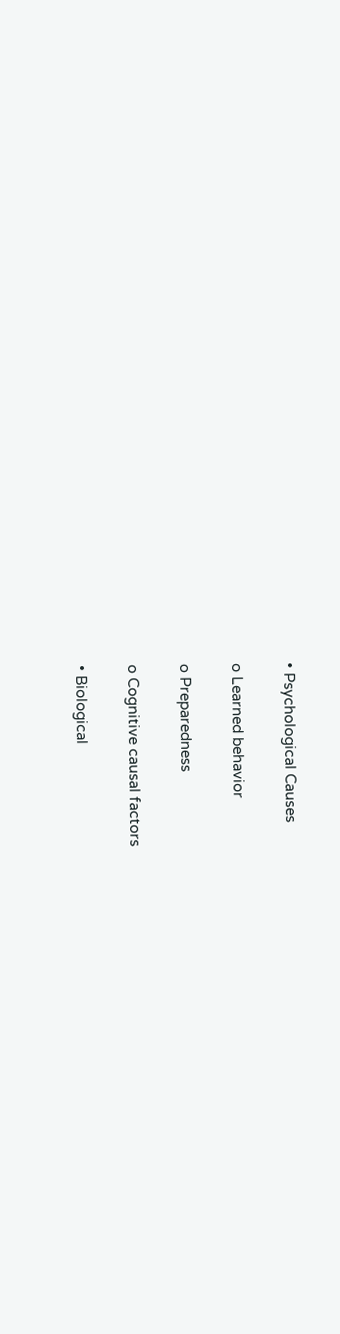• Psychological Causes

o Learned behavior

o Preparedness

o Cognitive causal factors

• Biological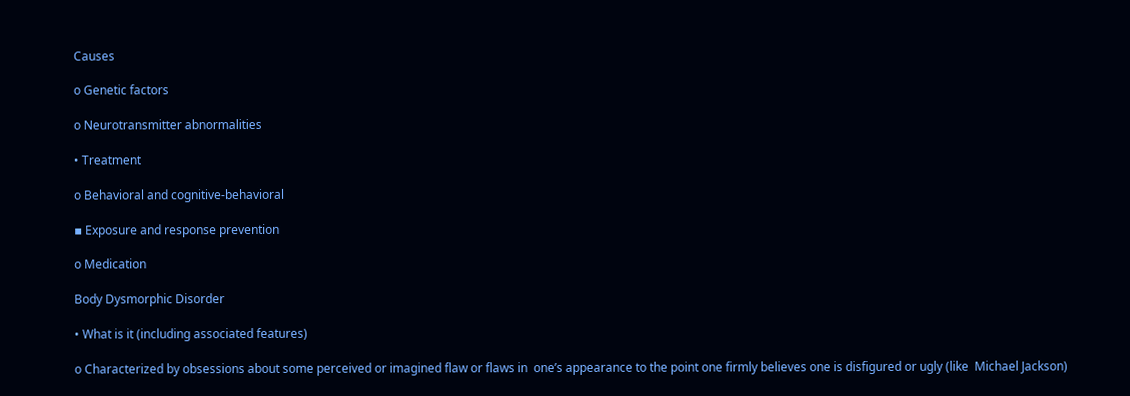Causes

o Genetic factors

o Neurotransmitter abnormalities

• Treatment

o Behavioral and cognitive-behavioral

▪ Exposure and response prevention

o Medication

Body Dysmorphic Disorder

• What is it (including associated features)

o Characterized by obsessions about some perceived or imagined flaw or flaws in  one’s appearance to the point one firmly believes one is disfigured or ugly (like  Michael Jackson)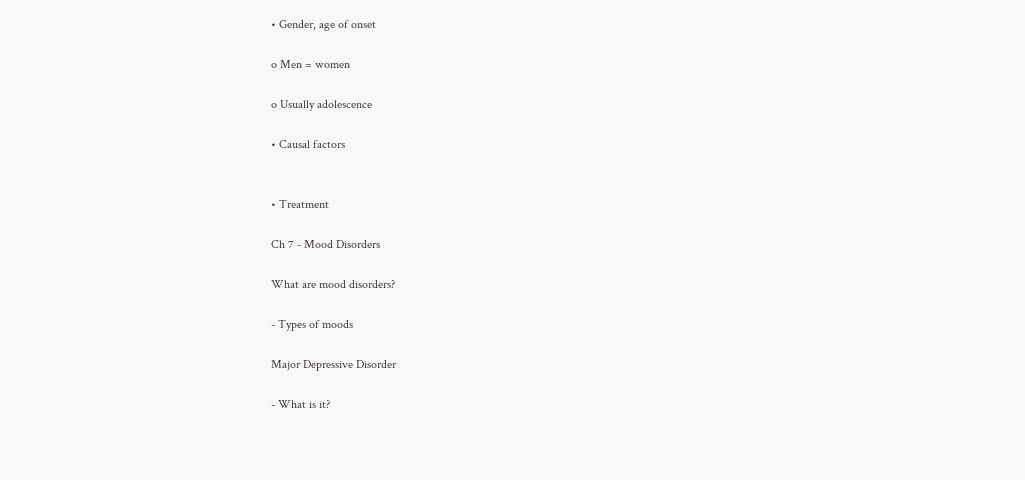• Gender, age of onset

o Men = women

o Usually adolescence

• Causal factors


• Treatment

Ch 7 - Mood Disorders

What are mood disorders?

- Types of moods

Major Depressive Disorder

- What is it?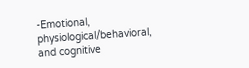-Emotional, physiological/behavioral, and cognitive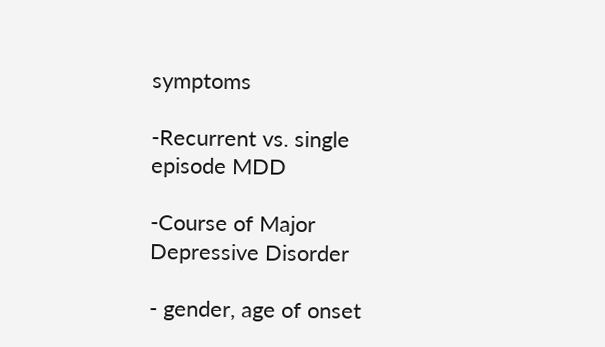symptoms

-Recurrent vs. single episode MDD

-Course of Major Depressive Disorder

- gender, age of onset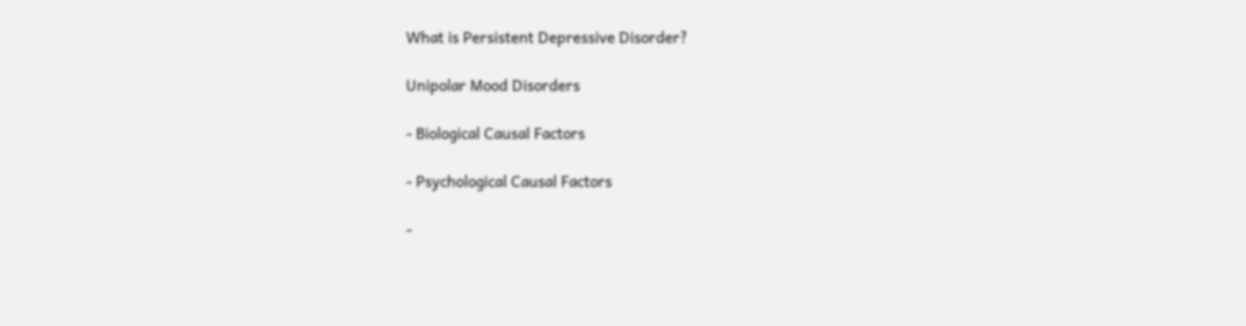What is Persistent Depressive Disorder?

Unipolar Mood Disorders

- Biological Causal Factors

- Psychological Causal Factors

-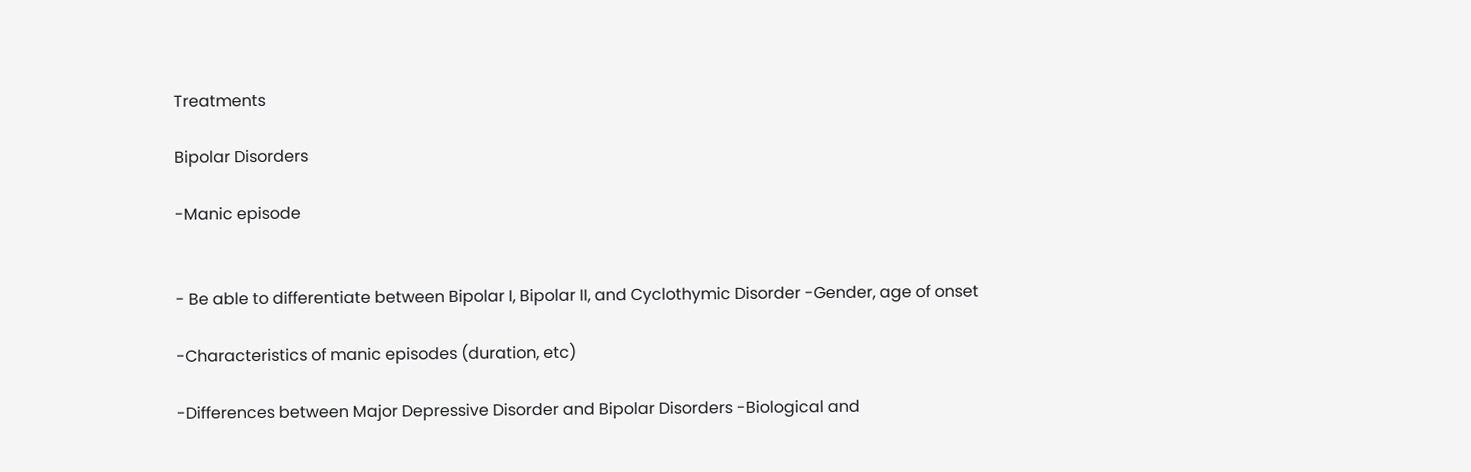Treatments

Bipolar Disorders

-Manic episode


- Be able to differentiate between Bipolar I, Bipolar II, and Cyclothymic Disorder -Gender, age of onset

-Characteristics of manic episodes (duration, etc)

-Differences between Major Depressive Disorder and Bipolar Disorders -Biological and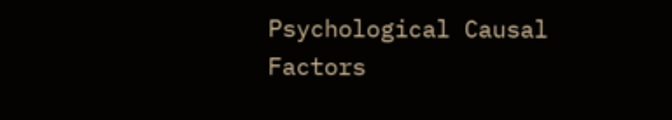Psychological Causal Factors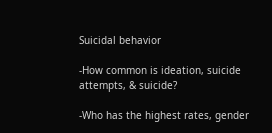Suicidal behavior

-How common is ideation, suicide attempts, & suicide?

-Who has the highest rates, gender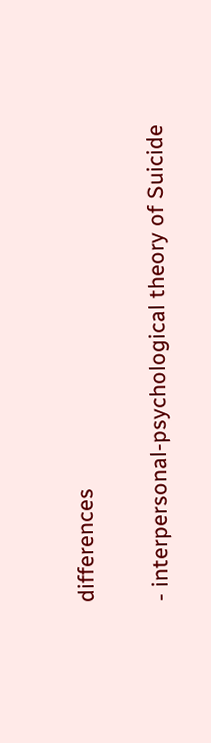differences

- interpersonal-psychological theory of Suicide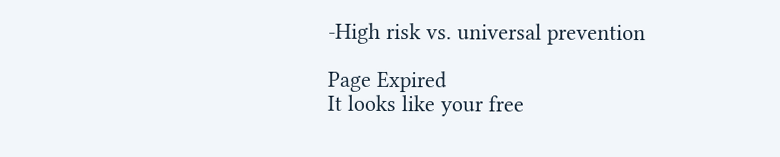-High risk vs. universal prevention

Page Expired
It looks like your free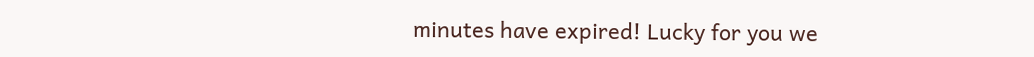minutes have expired! Lucky for you we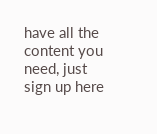have all the content you need, just sign up here